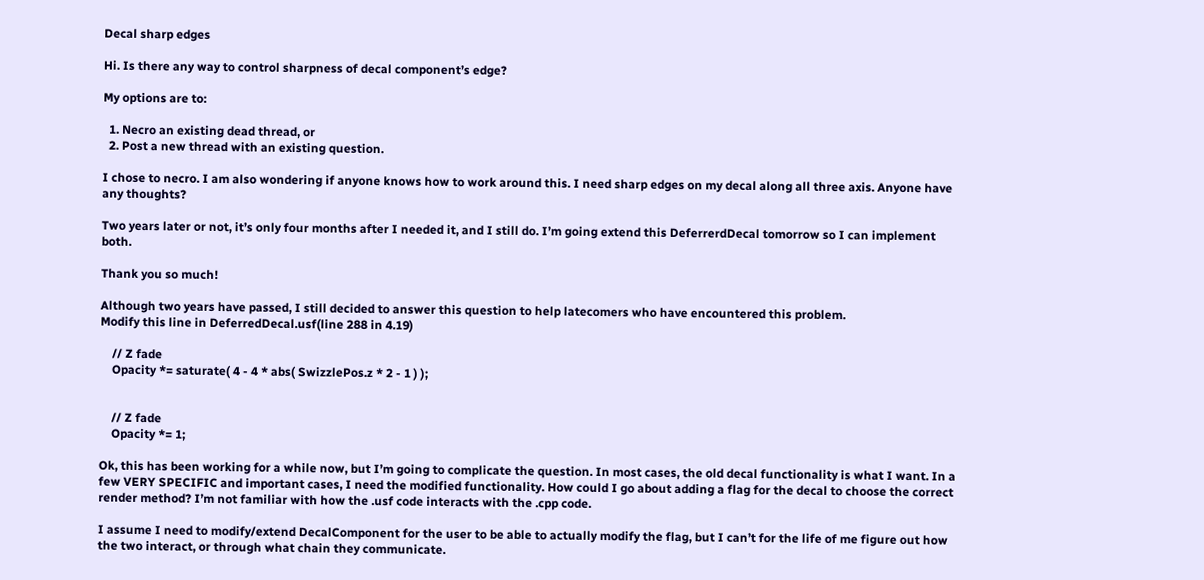Decal sharp edges

Hi. Is there any way to control sharpness of decal component’s edge?

My options are to:

  1. Necro an existing dead thread, or
  2. Post a new thread with an existing question.

I chose to necro. I am also wondering if anyone knows how to work around this. I need sharp edges on my decal along all three axis. Anyone have any thoughts?

Two years later or not, it’s only four months after I needed it, and I still do. I’m going extend this DeferrerdDecal tomorrow so I can implement both.

Thank you so much!

Although two years have passed, I still decided to answer this question to help latecomers who have encountered this problem.
Modify this line in DeferredDecal.usf(line 288 in 4.19)

    // Z fade
    Opacity *= saturate( 4 - 4 * abs( SwizzlePos.z * 2 - 1 ) );


    // Z fade
    Opacity *= 1;

Ok, this has been working for a while now, but I’m going to complicate the question. In most cases, the old decal functionality is what I want. In a few VERY SPECIFIC and important cases, I need the modified functionality. How could I go about adding a flag for the decal to choose the correct render method? I’m not familiar with how the .usf code interacts with the .cpp code.

I assume I need to modify/extend DecalComponent for the user to be able to actually modify the flag, but I can’t for the life of me figure out how the two interact, or through what chain they communicate.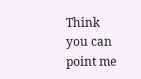Think you can point me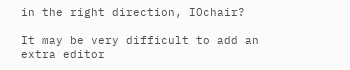in the right direction, IOchair?

It may be very difficult to add an extra editor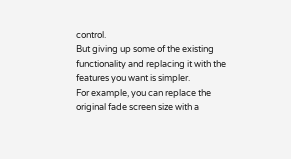control.
But giving up some of the existing functionality and replacing it with the features you want is simpler.
For example, you can replace the original fade screen size with a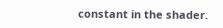constant in the shader.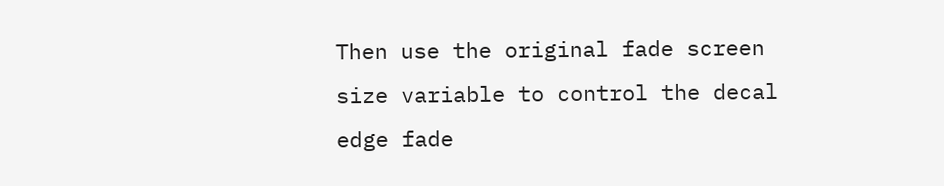Then use the original fade screen size variable to control the decal edge fade